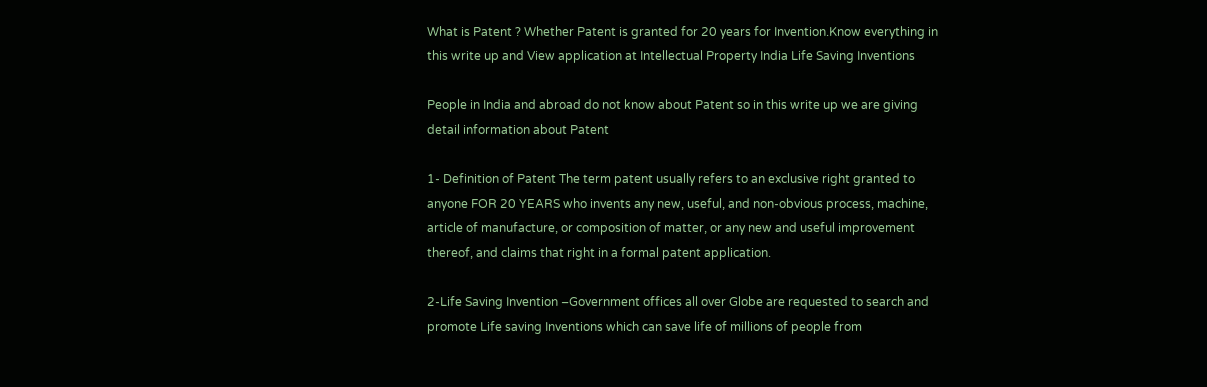What is Patent ? Whether Patent is granted for 20 years for Invention.Know everything in this write up and View application at Intellectual Property India Life Saving Inventions

People in India and abroad do not know about Patent so in this write up we are giving detail information about Patent

1- Definition of Patent The term patent usually refers to an exclusive right granted to anyone FOR 20 YEARS who invents any new, useful, and non-obvious process, machine, article of manufacture, or composition of matter, or any new and useful improvement thereof, and claims that right in a formal patent application.

2-Life Saving Invention –Government offices all over Globe are requested to search and promote Life saving Inventions which can save life of millions of people from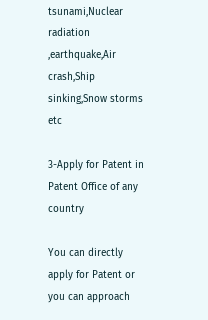tsunami,Nuclear radiation ,earthquake,Air crash,Ship sinking,Snow storms etc

3-Apply for Patent in Patent Office of any country

You can directly apply for Patent or you can approach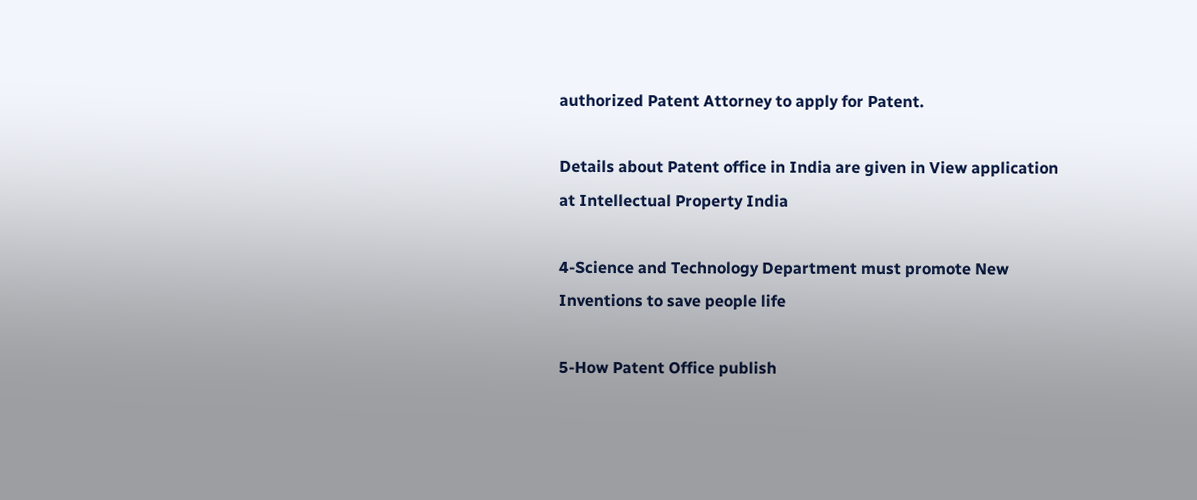authorized Patent Attorney to apply for Patent.

Details about Patent office in India are given in View application at Intellectual Property India

4-Science and Technology Department must promote New Inventions to save people life

5-How Patent Office publish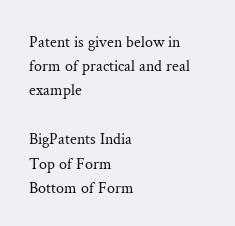Patent is given below in form of practical and real example

BigPatents India
Top of Form
Bottom of Form